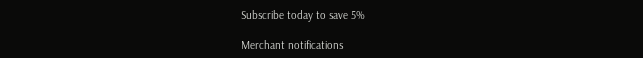Subscribe today to save 5%

Merchant notifications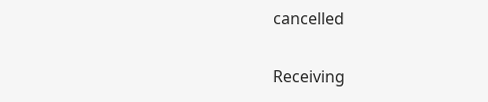cancelled

Receiving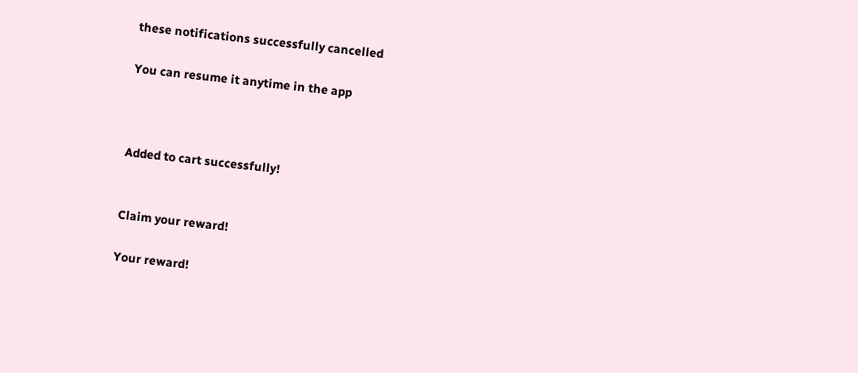these notifications successfully cancelled

You can resume it anytime in the app



Added to cart successfully!


Claim your reward!

Your reward!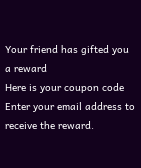Your friend has gifted you a reward
Here is your coupon code
Enter your email address to receive the reward.